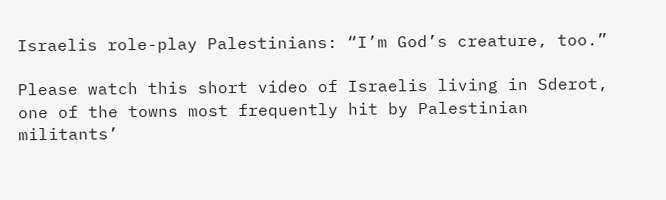Israelis role-play Palestinians: “I’m God’s creature, too.”

Please watch this short video of Israelis living in Sderot, one of the towns most frequently hit by Palestinian militants’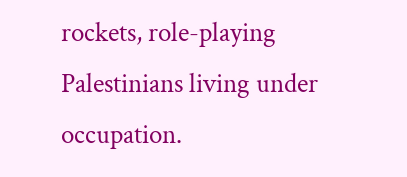rockets, role-playing Palestinians living under occupation.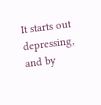It starts out depressing, and by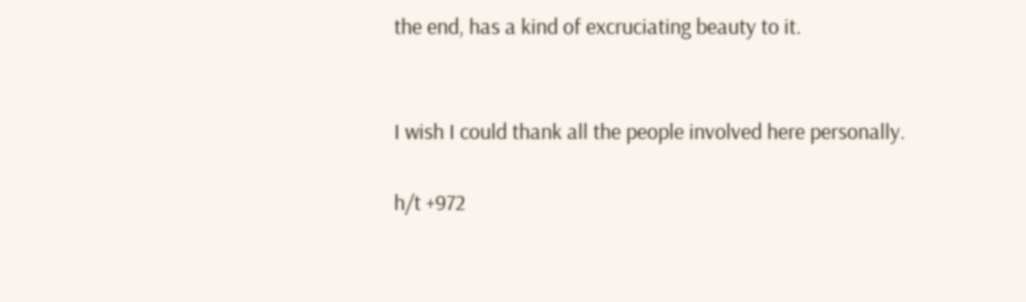the end, has a kind of excruciating beauty to it.


I wish I could thank all the people involved here personally.

h/t +972